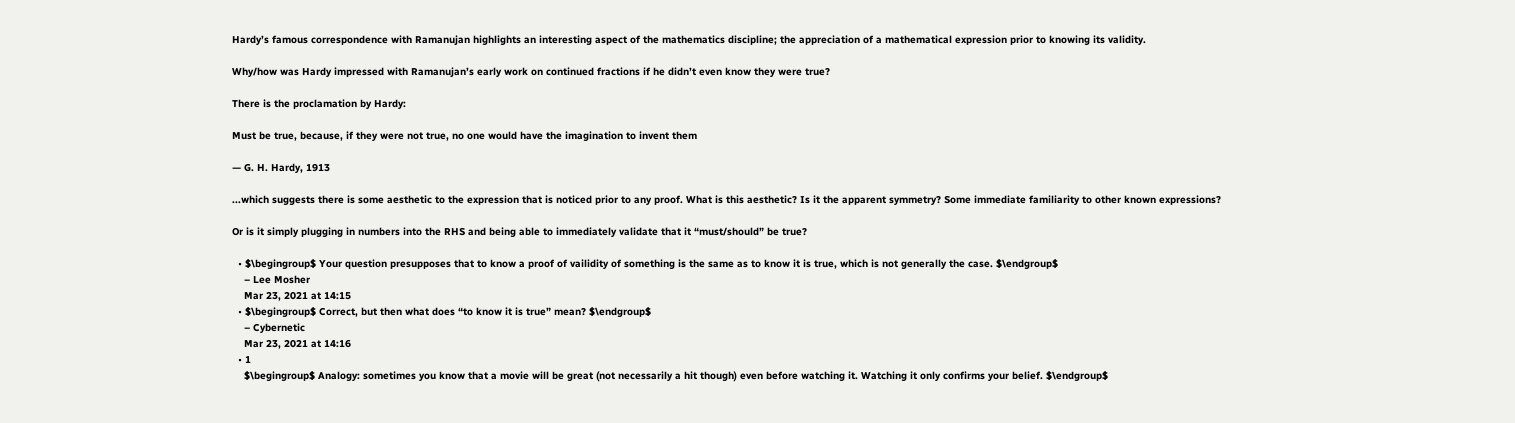Hardy’s famous correspondence with Ramanujan highlights an interesting aspect of the mathematics discipline; the appreciation of a mathematical expression prior to knowing its validity.

Why/how was Hardy impressed with Ramanujan’s early work on continued fractions if he didn’t even know they were true?

There is the proclamation by Hardy:

Must be true, because, if they were not true, no one would have the imagination to invent them

— G. H. Hardy, 1913

...which suggests there is some aesthetic to the expression that is noticed prior to any proof. What is this aesthetic? Is it the apparent symmetry? Some immediate familiarity to other known expressions?

Or is it simply plugging in numbers into the RHS and being able to immediately validate that it “must/should” be true?

  • $\begingroup$ Your question presupposes that to know a proof of vailidity of something is the same as to know it is true, which is not generally the case. $\endgroup$
    – Lee Mosher
    Mar 23, 2021 at 14:15
  • $\begingroup$ Correct, but then what does “to know it is true” mean? $\endgroup$
    – Cybernetic
    Mar 23, 2021 at 14:16
  • 1
    $\begingroup$ Analogy: sometimes you know that a movie will be great (not necessarily a hit though) even before watching it. Watching it only confirms your belief. $\endgroup$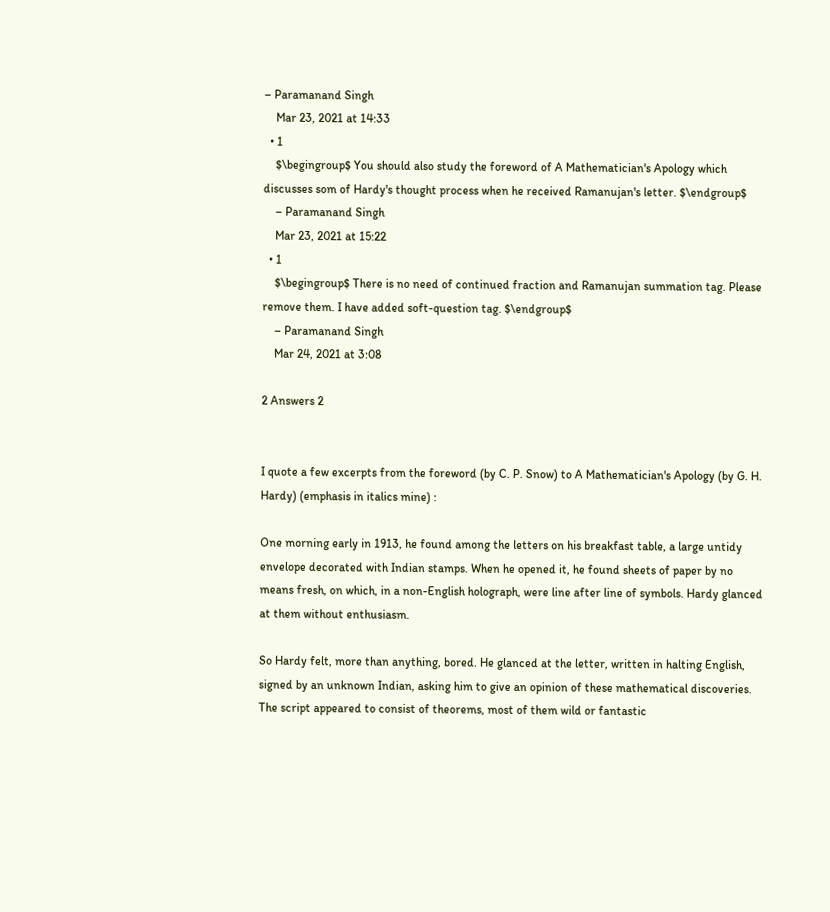– Paramanand Singh
    Mar 23, 2021 at 14:33
  • 1
    $\begingroup$ You should also study the foreword of A Mathematician's Apology which discusses som of Hardy's thought process when he received Ramanujan's letter. $\endgroup$
    – Paramanand Singh
    Mar 23, 2021 at 15:22
  • 1
    $\begingroup$ There is no need of continued fraction and Ramanujan summation tag. Please remove them. I have added soft-question tag. $\endgroup$
    – Paramanand Singh
    Mar 24, 2021 at 3:08

2 Answers 2


I quote a few excerpts from the foreword (by C. P. Snow) to A Mathematician's Apology (by G. H. Hardy) (emphasis in italics mine) :

One morning early in 1913, he found among the letters on his breakfast table, a large untidy envelope decorated with Indian stamps. When he opened it, he found sheets of paper by no means fresh, on which, in a non-English holograph, were line after line of symbols. Hardy glanced at them without enthusiasm.

So Hardy felt, more than anything, bored. He glanced at the letter, written in halting English, signed by an unknown Indian, asking him to give an opinion of these mathematical discoveries. The script appeared to consist of theorems, most of them wild or fantastic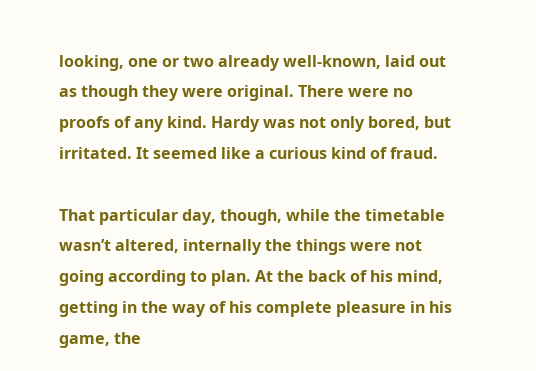looking, one or two already well-known, laid out as though they were original. There were no proofs of any kind. Hardy was not only bored, but irritated. It seemed like a curious kind of fraud.

That particular day, though, while the timetable wasn’t altered, internally the things were not going according to plan. At the back of his mind, getting in the way of his complete pleasure in his game, the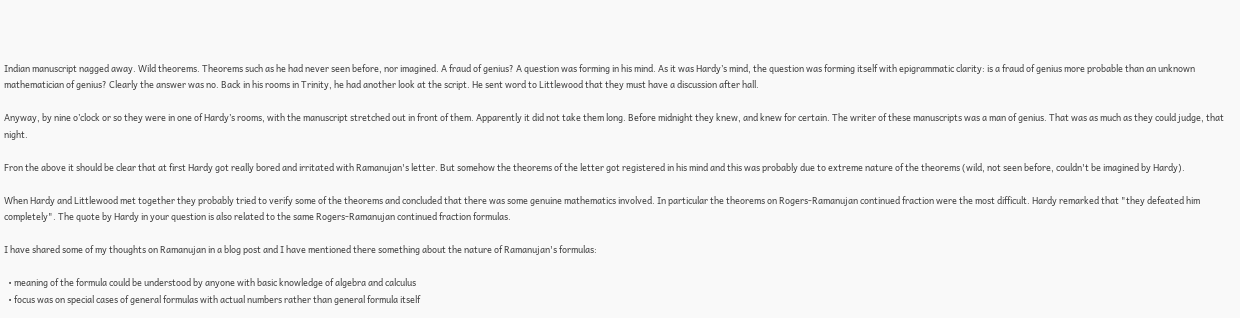Indian manuscript nagged away. Wild theorems. Theorems such as he had never seen before, nor imagined. A fraud of genius? A question was forming in his mind. As it was Hardy’s mind, the question was forming itself with epigrammatic clarity: is a fraud of genius more probable than an unknown mathematician of genius? Clearly the answer was no. Back in his rooms in Trinity, he had another look at the script. He sent word to Littlewood that they must have a discussion after hall.

Anyway, by nine o’clock or so they were in one of Hardy’s rooms, with the manuscript stretched out in front of them. Apparently it did not take them long. Before midnight they knew, and knew for certain. The writer of these manuscripts was a man of genius. That was as much as they could judge, that night.

Fron the above it should be clear that at first Hardy got really bored and irritated with Ramanujan's letter. But somehow the theorems of the letter got registered in his mind and this was probably due to extreme nature of the theorems (wild, not seen before, couldn't be imagined by Hardy).

When Hardy and Littlewood met together they probably tried to verify some of the theorems and concluded that there was some genuine mathematics involved. In particular the theorems on Rogers-Ramanujan continued fraction were the most difficult. Hardy remarked that "they defeated him completely". The quote by Hardy in your question is also related to the same Rogers-Ramanujan continued fraction formulas.

I have shared some of my thoughts on Ramanujan in a blog post and I have mentioned there something about the nature of Ramanujan's formulas:

  • meaning of the formula could be understood by anyone with basic knowledge of algebra and calculus
  • focus was on special cases of general formulas with actual numbers rather than general formula itself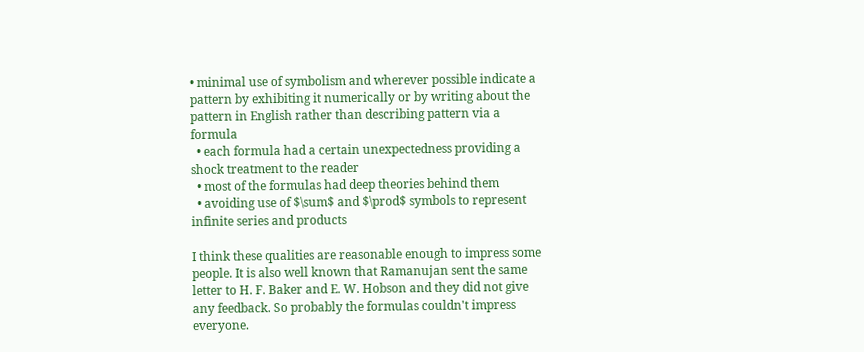• minimal use of symbolism and wherever possible indicate a pattern by exhibiting it numerically or by writing about the pattern in English rather than describing pattern via a formula
  • each formula had a certain unexpectedness providing a shock treatment to the reader
  • most of the formulas had deep theories behind them
  • avoiding use of $\sum$ and $\prod$ symbols to represent infinite series and products

I think these qualities are reasonable enough to impress some people. It is also well known that Ramanujan sent the same letter to H. F. Baker and E. W. Hobson and they did not give any feedback. So probably the formulas couldn't impress everyone.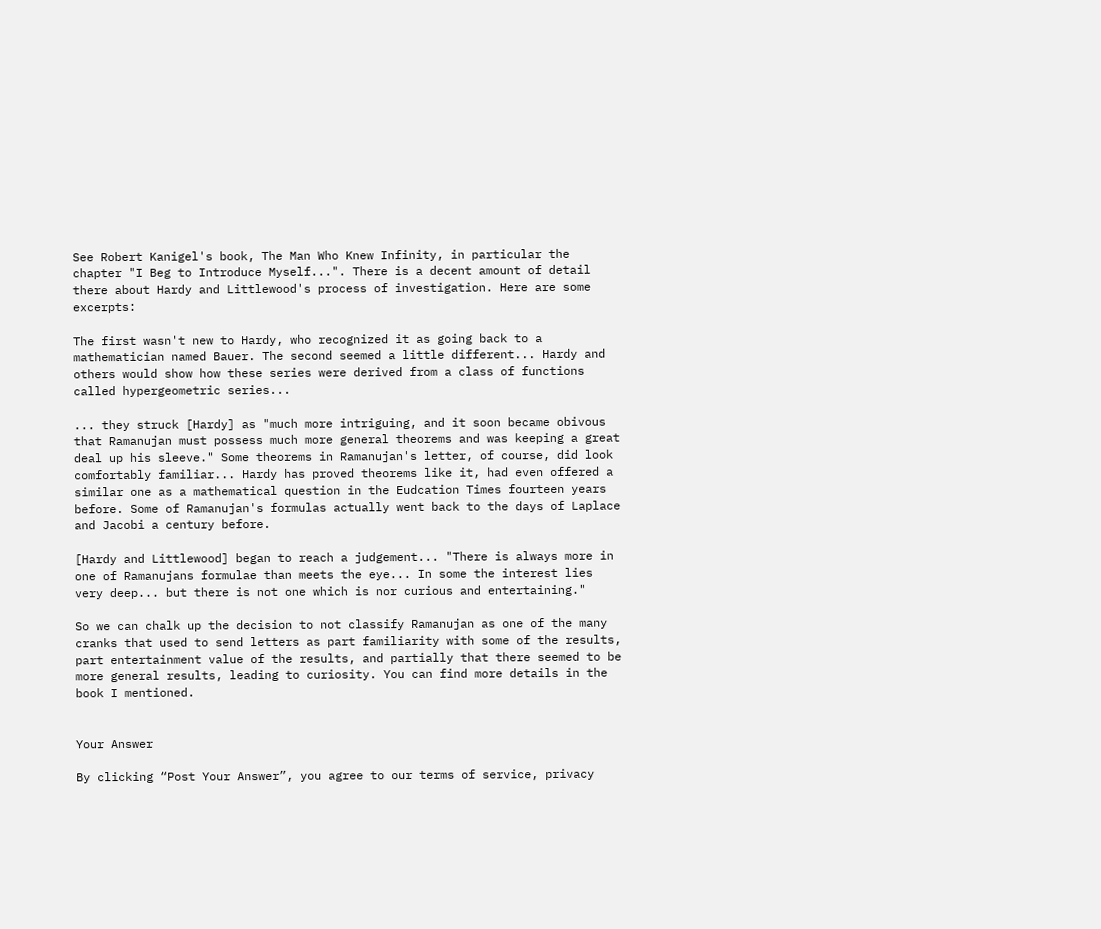See Robert Kanigel's book, The Man Who Knew Infinity, in particular the chapter "I Beg to Introduce Myself...". There is a decent amount of detail there about Hardy and Littlewood's process of investigation. Here are some excerpts:

The first wasn't new to Hardy, who recognized it as going back to a mathematician named Bauer. The second seemed a little different... Hardy and others would show how these series were derived from a class of functions called hypergeometric series...

... they struck [Hardy] as "much more intriguing, and it soon became obivous that Ramanujan must possess much more general theorems and was keeping a great deal up his sleeve." Some theorems in Ramanujan's letter, of course, did look comfortably familiar... Hardy has proved theorems like it, had even offered a similar one as a mathematical question in the Eudcation Times fourteen years before. Some of Ramanujan's formulas actually went back to the days of Laplace and Jacobi a century before.

[Hardy and Littlewood] began to reach a judgement... "There is always more in one of Ramanujans formulae than meets the eye... In some the interest lies very deep... but there is not one which is nor curious and entertaining."

So we can chalk up the decision to not classify Ramanujan as one of the many cranks that used to send letters as part familiarity with some of the results, part entertainment value of the results, and partially that there seemed to be more general results, leading to curiosity. You can find more details in the book I mentioned.


Your Answer

By clicking “Post Your Answer”, you agree to our terms of service, privacy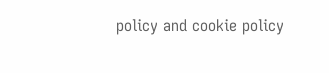policy and cookie policy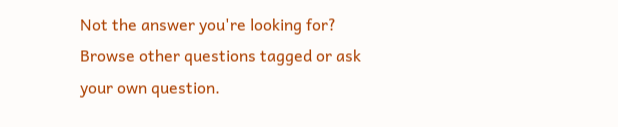Not the answer you're looking for? Browse other questions tagged or ask your own question.